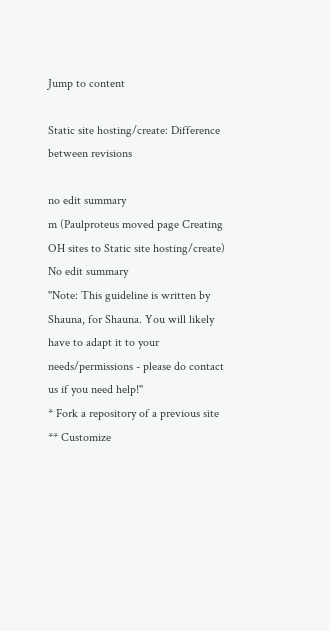Jump to content

Static site hosting/create: Difference between revisions

no edit summary
m (Paulproteus moved page Creating OH sites to Static site hosting/create)
No edit summary
''Note: This guideline is written by Shauna, for Shauna. You will likely have to adapt it to your needs/permissions - please do contact us if you need help!''
* Fork a repository of a previous site
** Customize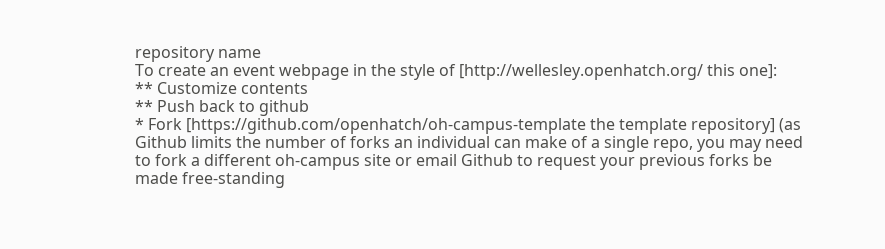repository name
To create an event webpage in the style of [http://wellesley.openhatch.org/ this one]:
** Customize contents
** Push back to github
* Fork [https://github.com/openhatch/oh-campus-template the template repository] (as Github limits the number of forks an individual can make of a single repo, you may need to fork a different oh-campus site or email Github to request your previous forks be made free-standing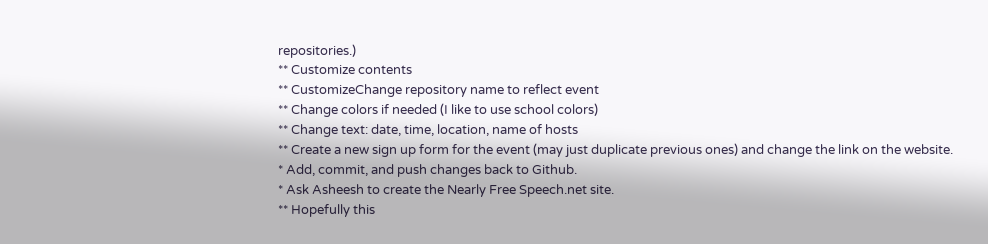repositories.)
** Customize contents
** CustomizeChange repository name to reflect event
** Change colors if needed (I like to use school colors)
** Change text: date, time, location, name of hosts
** Create a new sign up form for the event (may just duplicate previous ones) and change the link on the website.
* Add, commit, and push changes back to Github.
* Ask Asheesh to create the Nearly Free Speech.net site.
** Hopefully this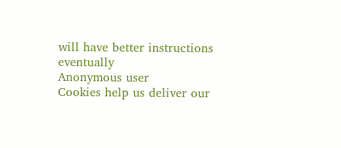will have better instructions eventually
Anonymous user
Cookies help us deliver our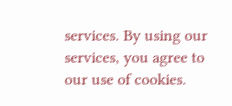services. By using our services, you agree to our use of cookies.